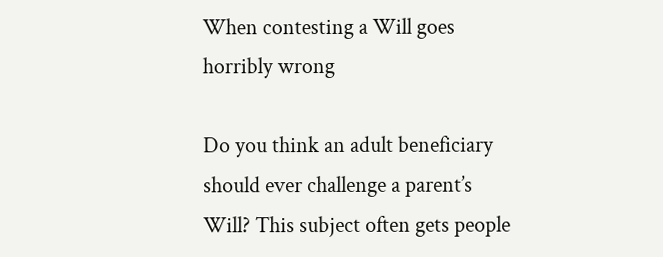When contesting a Will goes horribly wrong

Do you think an adult beneficiary should ever challenge a parent’s Will? This subject often gets people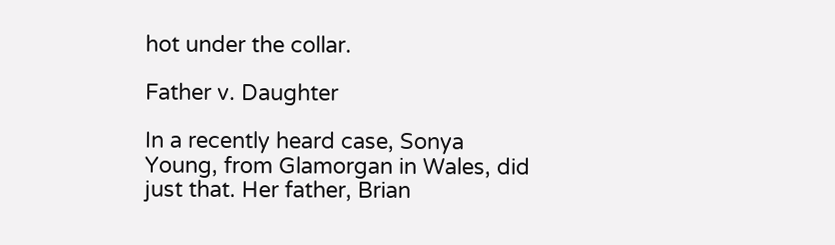hot under the collar.

Father v. Daughter

In a recently heard case, Sonya Young, from Glamorgan in Wales, did just that. Her father, Brian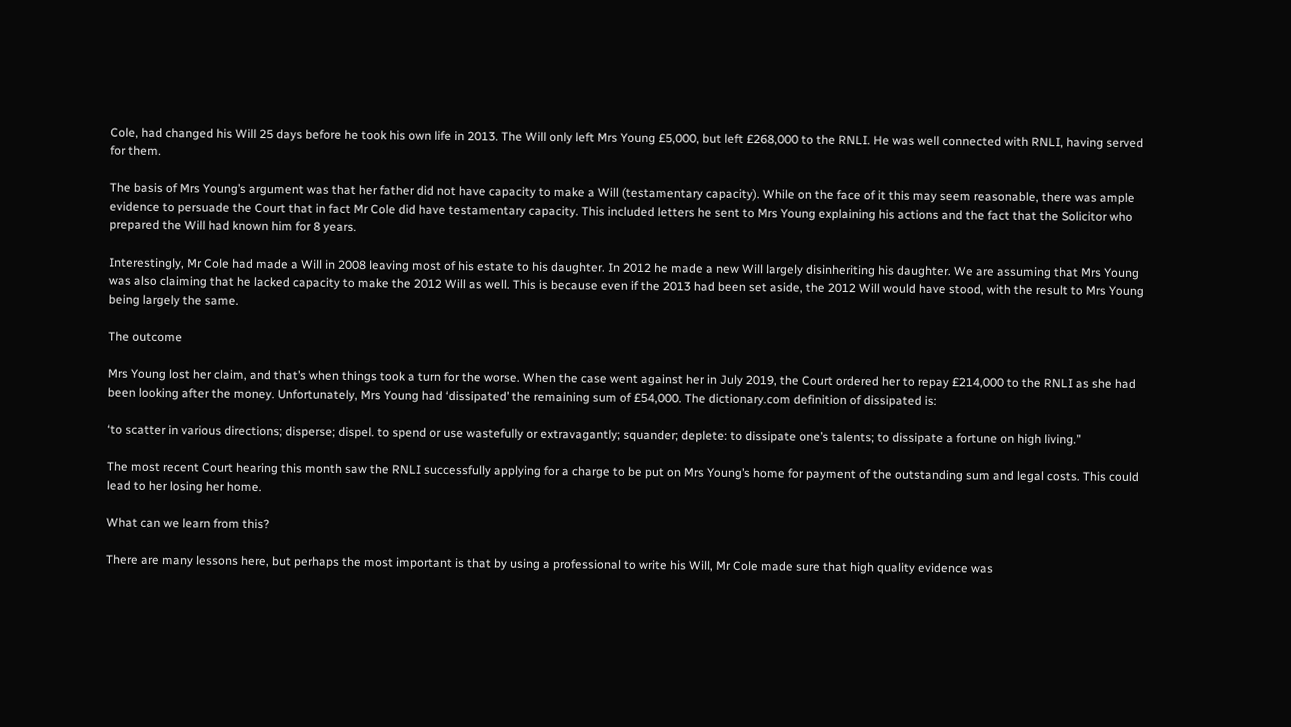Cole, had changed his Will 25 days before he took his own life in 2013. The Will only left Mrs Young £5,000, but left £268,000 to the RNLI. He was well connected with RNLI, having served for them.

The basis of Mrs Young’s argument was that her father did not have capacity to make a Will (testamentary capacity). While on the face of it this may seem reasonable, there was ample evidence to persuade the Court that in fact Mr Cole did have testamentary capacity. This included letters he sent to Mrs Young explaining his actions and the fact that the Solicitor who prepared the Will had known him for 8 years.

Interestingly, Mr Cole had made a Will in 2008 leaving most of his estate to his daughter. In 2012 he made a new Will largely disinheriting his daughter. We are assuming that Mrs Young was also claiming that he lacked capacity to make the 2012 Will as well. This is because even if the 2013 had been set aside, the 2012 Will would have stood, with the result to Mrs Young being largely the same.

The outcome

Mrs Young lost her claim, and that’s when things took a turn for the worse. When the case went against her in July 2019, the Court ordered her to repay £214,000 to the RNLI as she had been looking after the money. Unfortunately, Mrs Young had ‘dissipated’ the remaining sum of £54,000. The dictionary.com definition of dissipated is:

‘to scatter in various directions; disperse; dispel. to spend or use wastefully or extravagantly; squander; deplete: to dissipate one’s talents; to dissipate a fortune on high living.”

The most recent Court hearing this month saw the RNLI successfully applying for a charge to be put on Mrs Young’s home for payment of the outstanding sum and legal costs. This could lead to her losing her home.

What can we learn from this?

There are many lessons here, but perhaps the most important is that by using a professional to write his Will, Mr Cole made sure that high quality evidence was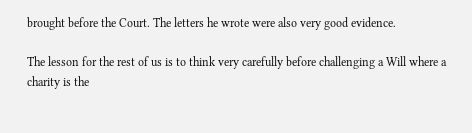brought before the Court. The letters he wrote were also very good evidence.

The lesson for the rest of us is to think very carefully before challenging a Will where a charity is the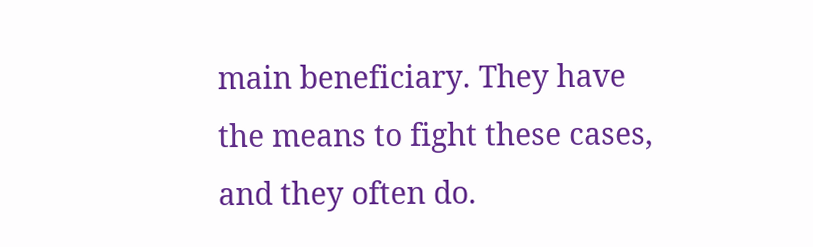main beneficiary. They have the means to fight these cases, and they often do.